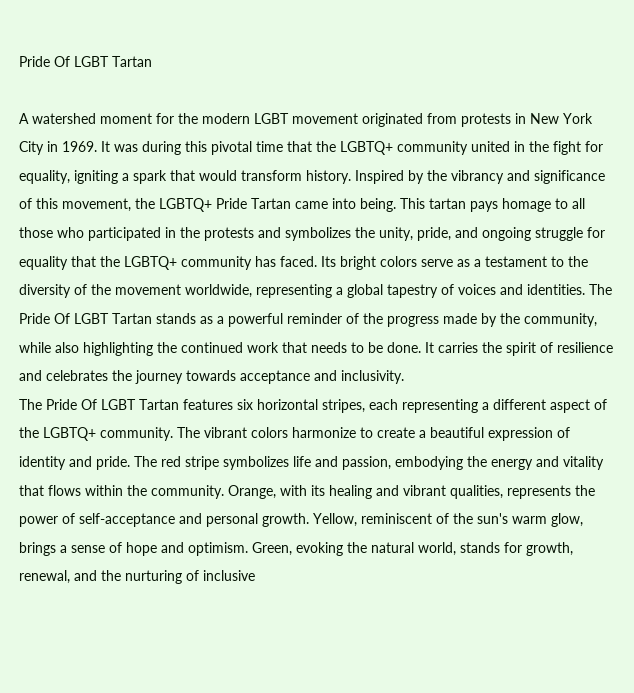Pride Of LGBT Tartan

A watershed moment for the modern LGBT movement originated from protests in New York City in 1969. It was during this pivotal time that the LGBTQ+ community united in the fight for equality, igniting a spark that would transform history. Inspired by the vibrancy and significance of this movement, the LGBTQ+ Pride Tartan came into being. This tartan pays homage to all those who participated in the protests and symbolizes the unity, pride, and ongoing struggle for equality that the LGBTQ+ community has faced. Its bright colors serve as a testament to the diversity of the movement worldwide, representing a global tapestry of voices and identities. The Pride Of LGBT Tartan stands as a powerful reminder of the progress made by the community, while also highlighting the continued work that needs to be done. It carries the spirit of resilience and celebrates the journey towards acceptance and inclusivity.
The Pride Of LGBT Tartan features six horizontal stripes, each representing a different aspect of the LGBTQ+ community. The vibrant colors harmonize to create a beautiful expression of identity and pride. The red stripe symbolizes life and passion, embodying the energy and vitality that flows within the community. Orange, with its healing and vibrant qualities, represents the power of self-acceptance and personal growth. Yellow, reminiscent of the sun's warm glow, brings a sense of hope and optimism. Green, evoking the natural world, stands for growth, renewal, and the nurturing of inclusive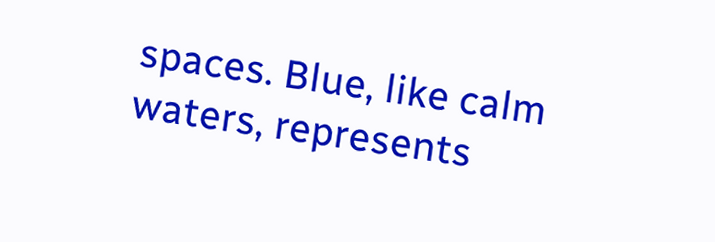spaces. Blue, like calm waters, represents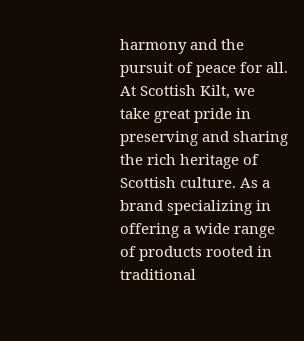harmony and the pursuit of peace for all.
At Scottish Kilt, we take great pride in preserving and sharing the rich heritage of Scottish culture. As a brand specializing in offering a wide range of products rooted in traditional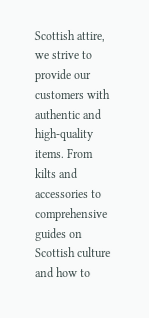Scottish attire, we strive to provide our customers with authentic and high-quality items. From kilts and accessories to comprehensive guides on Scottish culture and how to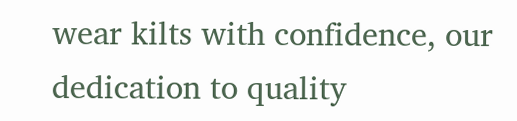wear kilts with confidence, our dedication to quality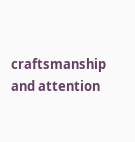craftsmanship and attention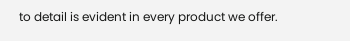to detail is evident in every product we offer.